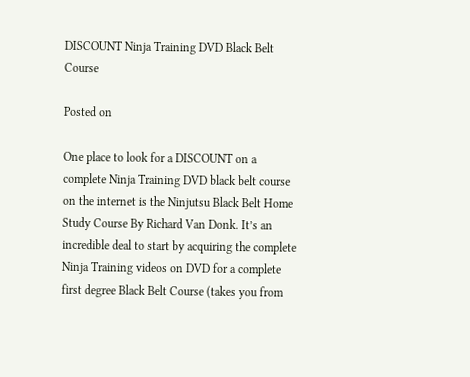DISCOUNT Ninja Training DVD Black Belt Course

Posted on

One place to look for a DISCOUNT on a complete Ninja Training DVD black belt course on the internet is the Ninjutsu Black Belt Home Study Course By Richard Van Donk. It’s an incredible deal to start by acquiring the complete Ninja Training videos on DVD for a complete first degree Black Belt Course (takes you from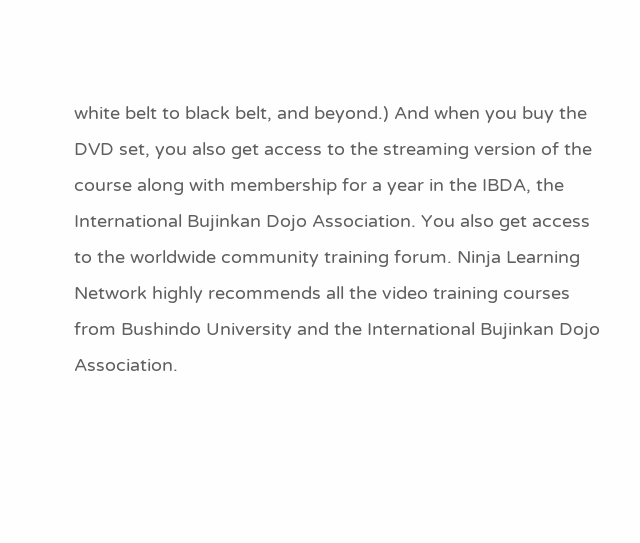white belt to black belt, and beyond.) And when you buy the DVD set, you also get access to the streaming version of the course along with membership for a year in the IBDA, the International Bujinkan Dojo Association. You also get access to the worldwide community training forum. Ninja Learning Network highly recommends all the video training courses from Bushindo University and the International Bujinkan Dojo Association.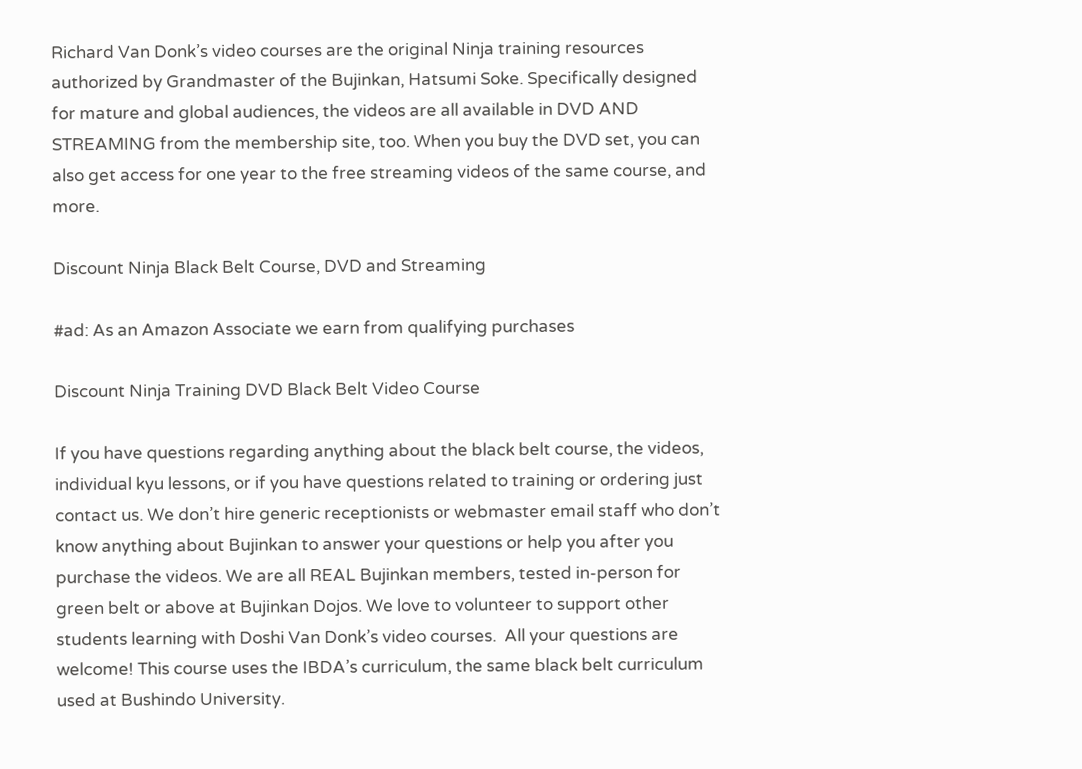Richard Van Donk’s video courses are the original Ninja training resources authorized by Grandmaster of the Bujinkan, Hatsumi Soke. Specifically designed for mature and global audiences, the videos are all available in DVD AND STREAMING from the membership site, too. When you buy the DVD set, you can also get access for one year to the free streaming videos of the same course, and more.

Discount Ninja Black Belt Course, DVD and Streaming

#ad: As an Amazon Associate we earn from qualifying purchases

Discount Ninja Training DVD Black Belt Video Course

If you have questions regarding anything about the black belt course, the videos, individual kyu lessons, or if you have questions related to training or ordering just contact us. We don’t hire generic receptionists or webmaster email staff who don’t know anything about Bujinkan to answer your questions or help you after you purchase the videos. We are all REAL Bujinkan members, tested in-person for green belt or above at Bujinkan Dojos. We love to volunteer to support other students learning with Doshi Van Donk’s video courses.  All your questions are welcome! This course uses the IBDA’s curriculum, the same black belt curriculum used at Bushindo University.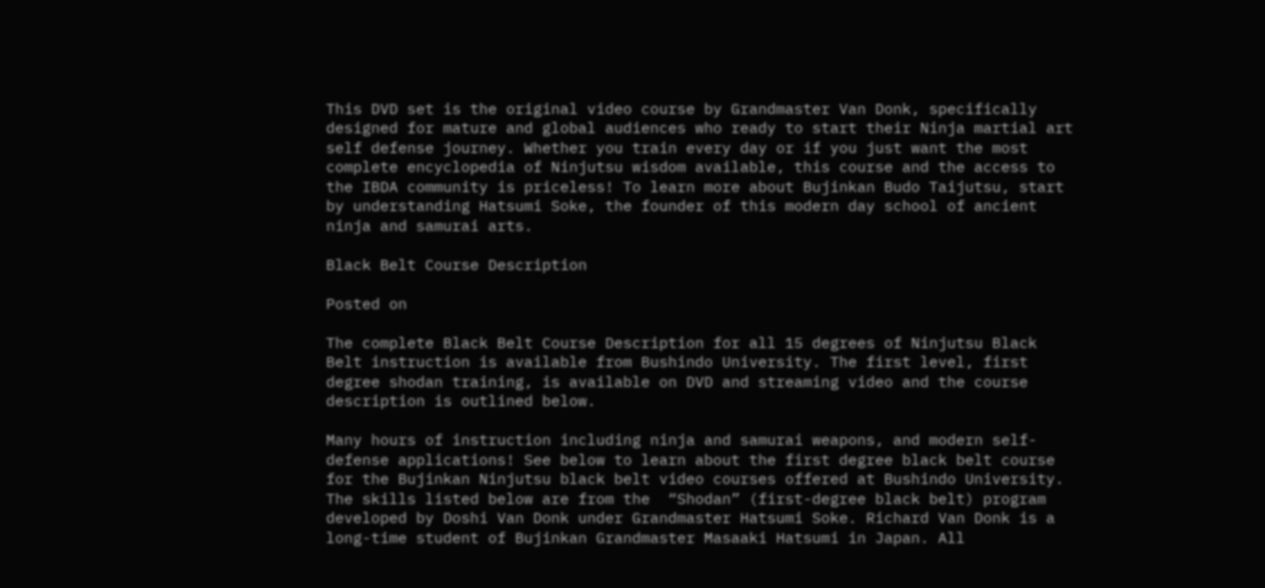This DVD set is the original video course by Grandmaster Van Donk, specifically designed for mature and global audiences who ready to start their Ninja martial art self defense journey. Whether you train every day or if you just want the most complete encyclopedia of Ninjutsu wisdom available, this course and the access to the IBDA community is priceless! To learn more about Bujinkan Budo Taijutsu, start by understanding Hatsumi Soke, the founder of this modern day school of ancient ninja and samurai arts.

Black Belt Course Description

Posted on

The complete Black Belt Course Description for all 15 degrees of Ninjutsu Black Belt instruction is available from Bushindo University. The first level, first degree shodan training, is available on DVD and streaming video and the course description is outlined below.

Many hours of instruction including ninja and samurai weapons, and modern self-defense applications! See below to learn about the first degree black belt course for the Bujinkan Ninjutsu black belt video courses offered at Bushindo University. The skills listed below are from the  “Shodan” (first-degree black belt) program developed by Doshi Van Donk under Grandmaster Hatsumi Soke. Richard Van Donk is a long-time student of Bujinkan Grandmaster Masaaki Hatsumi in Japan. All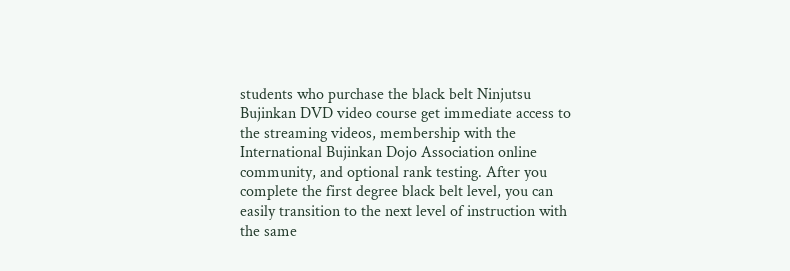students who purchase the black belt Ninjutsu Bujinkan DVD video course get immediate access to the streaming videos, membership with the International Bujinkan Dojo Association online community, and optional rank testing. After you complete the first degree black belt level, you can easily transition to the next level of instruction with the same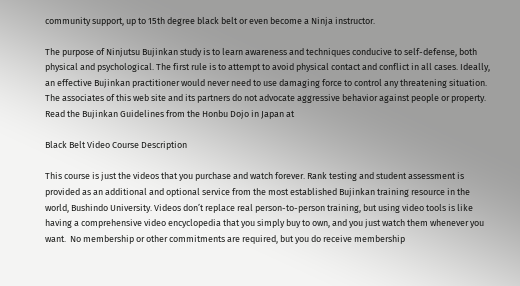community support, up to 15th degree black belt or even become a Ninja instructor.

The purpose of Ninjutsu Bujinkan study is to learn awareness and techniques conducive to self-defense, both physical and psychological. The first rule is to attempt to avoid physical contact and conflict in all cases. Ideally, an effective Bujinkan practitioner would never need to use damaging force to control any threatening situation.  The associates of this web site and its partners do not advocate aggressive behavior against people or property.  Read the Bujinkan Guidelines from the Honbu Dojo in Japan at

Black Belt Video Course Description

This course is just the videos that you purchase and watch forever. Rank testing and student assessment is provided as an additional and optional service from the most established Bujinkan training resource in the world, Bushindo University. Videos don’t replace real person-to-person training, but using video tools is like having a comprehensive video encyclopedia that you simply buy to own, and you just watch them whenever you want.  No membership or other commitments are required, but you do receive membership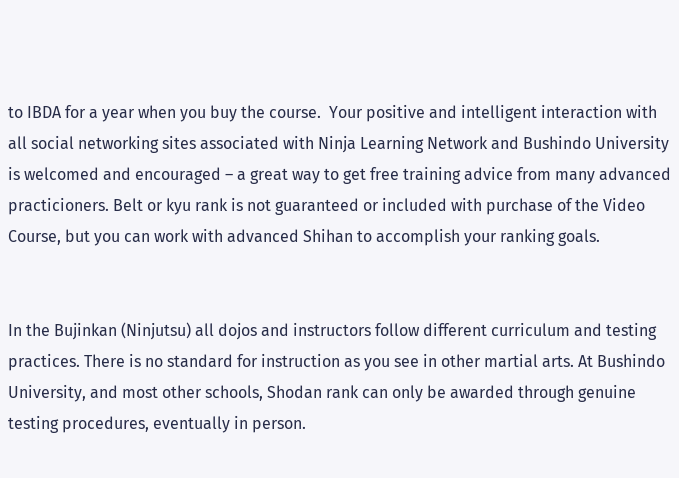to IBDA for a year when you buy the course.  Your positive and intelligent interaction with all social networking sites associated with Ninja Learning Network and Bushindo University is welcomed and encouraged – a great way to get free training advice from many advanced practicioners. Belt or kyu rank is not guaranteed or included with purchase of the Video Course, but you can work with advanced Shihan to accomplish your ranking goals.


In the Bujinkan (Ninjutsu) all dojos and instructors follow different curriculum and testing practices. There is no standard for instruction as you see in other martial arts. At Bushindo University, and most other schools, Shodan rank can only be awarded through genuine testing procedures, eventually in person.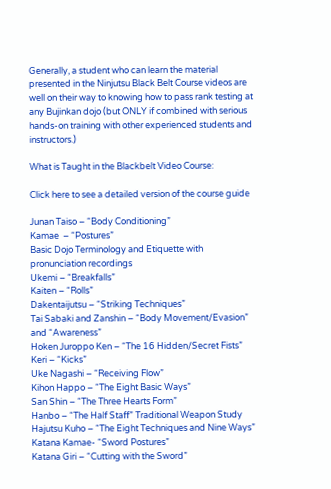Generally, a student who can learn the material presented in the Ninjutsu Black Belt Course videos are well on their way to knowing how to pass rank testing at any Bujinkan dojo (but ONLY if combined with serious hands-on training with other experienced students and instructors.)

What is Taught in the Blackbelt Video Course:

Click here to see a detailed version of the course guide

Junan Taiso – “Body Conditioning”
Kamae  – “Postures”
Basic Dojo Terminology and Etiquette with pronunciation recordings
Ukemi – “Breakfalls”
Kaiten – “Rolls”
Dakentaijutsu – “Striking Techniques”
Tai Sabaki and Zanshin – “Body Movement/Evasion” and “Awareness”
Hoken Juroppo Ken – “The 16 Hidden/Secret Fists”
Keri – “Kicks”
Uke Nagashi – “Receiving Flow”
Kihon Happo – “The Eight Basic Ways”
San Shin – “The Three Hearts Form”
Hanbo – “The Half Staff” Traditional Weapon Study
Hajutsu Kuho – “The Eight Techniques and Nine Ways”
Katana Kamae- “Sword Postures”
Katana Giri – “Cutting with the Sword”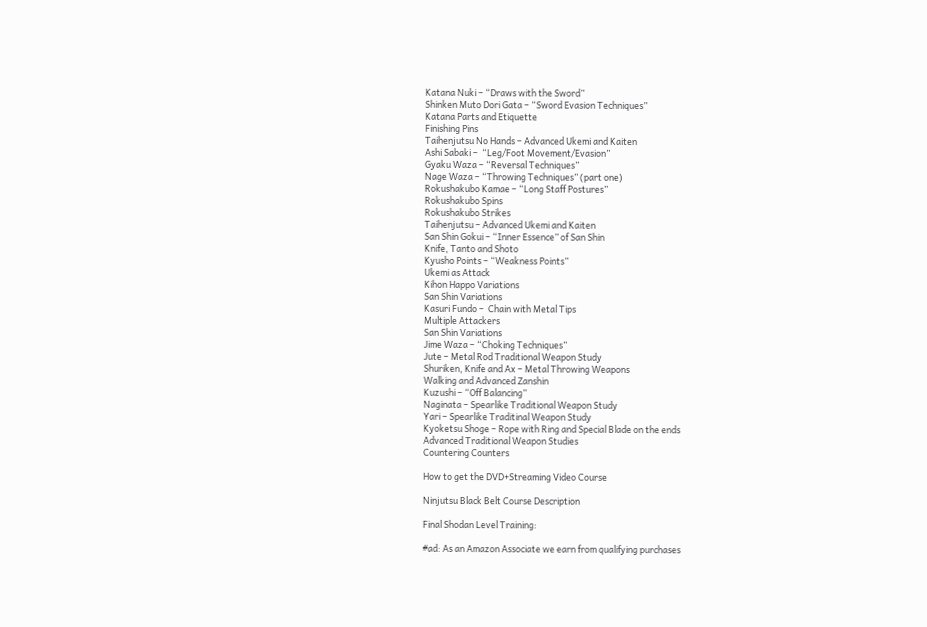Katana Nuki – “Draws with the Sword”
Shinken Muto Dori Gata – “Sword Evasion Techniques”
Katana Parts and Etiquette
Finishing Pins
Taihenjutsu No Hands – Advanced Ukemi and Kaiten
Ashi Sabaki –  “Leg/Foot Movement/Evasion”
Gyaku Waza – “Reversal Techniques”
Nage Waza – “Throwing Techniques” (part one)
Rokushakubo Kamae – “Long Staff Postures”
Rokushakubo Spins
Rokushakubo Strikes
Taihenjutsu – Advanced Ukemi and Kaiten
San Shin Gokui – “Inner Essence” of San Shin
Knife, Tanto and Shoto
Kyusho Points – “Weakness Points”
Ukemi as Attack
Kihon Happo Variations
San Shin Variations
Kasuri Fundo –  Chain with Metal Tips
Multiple Attackers
San Shin Variations
Jime Waza – “Choking Techniques”
Jute – Metal Rod Traditional Weapon Study
Shuriken, Knife and Ax – Metal Throwing Weapons
Walking and Advanced Zanshin
Kuzushi – “Off Balancing”
Naginata – Spearlike Traditional Weapon Study
Yari – Spearlike Traditinal Weapon Study
Kyoketsu Shoge – Rope with Ring and Special Blade on the ends
Advanced Traditional Weapon Studies
Countering Counters

How to get the DVD+Streaming Video Course

Ninjutsu Black Belt Course Description

Final Shodan Level Training:

#ad: As an Amazon Associate we earn from qualifying purchases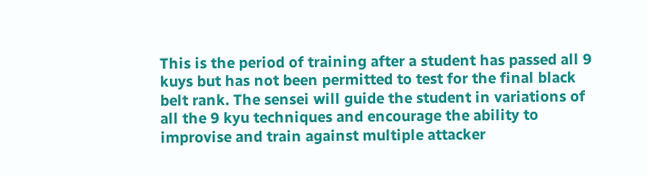This is the period of training after a student has passed all 9 kuys but has not been permitted to test for the final black belt rank. The sensei will guide the student in variations of all the 9 kyu techniques and encourage the ability to improvise and train against multiple attacker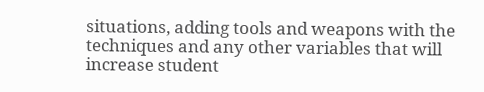situations, adding tools and weapons with the techniques and any other variables that will increase student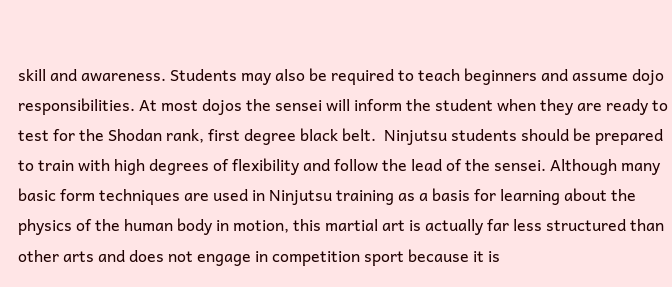skill and awareness. Students may also be required to teach beginners and assume dojo responsibilities. At most dojos the sensei will inform the student when they are ready to test for the Shodan rank, first degree black belt.  Ninjutsu students should be prepared to train with high degrees of flexibility and follow the lead of the sensei. Although many basic form techniques are used in Ninjutsu training as a basis for learning about the physics of the human body in motion, this martial art is actually far less structured than other arts and does not engage in competition sport because it is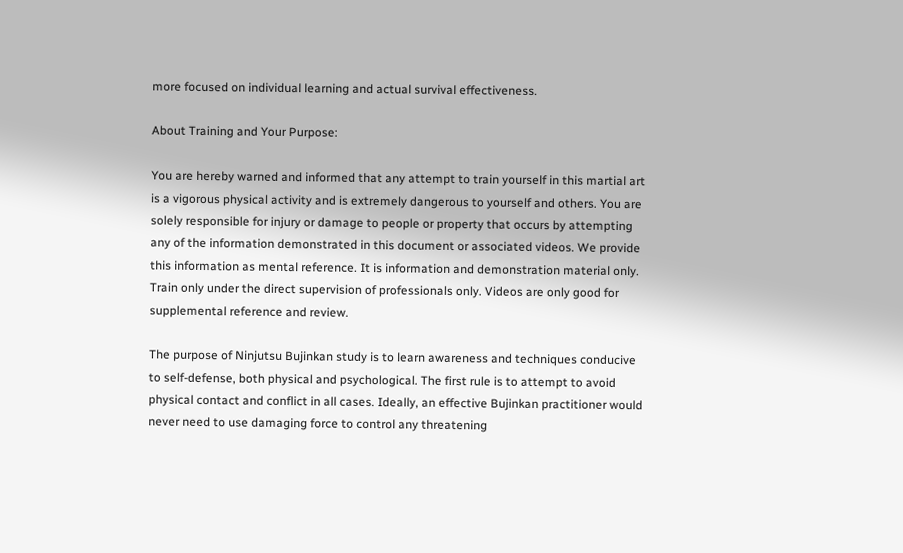more focused on individual learning and actual survival effectiveness.

About Training and Your Purpose:

You are hereby warned and informed that any attempt to train yourself in this martial art is a vigorous physical activity and is extremely dangerous to yourself and others. You are solely responsible for injury or damage to people or property that occurs by attempting any of the information demonstrated in this document or associated videos. We provide this information as mental reference. It is information and demonstration material only. Train only under the direct supervision of professionals only. Videos are only good for supplemental reference and review.

The purpose of Ninjutsu Bujinkan study is to learn awareness and techniques conducive to self-defense, both physical and psychological. The first rule is to attempt to avoid physical contact and conflict in all cases. Ideally, an effective Bujinkan practitioner would never need to use damaging force to control any threatening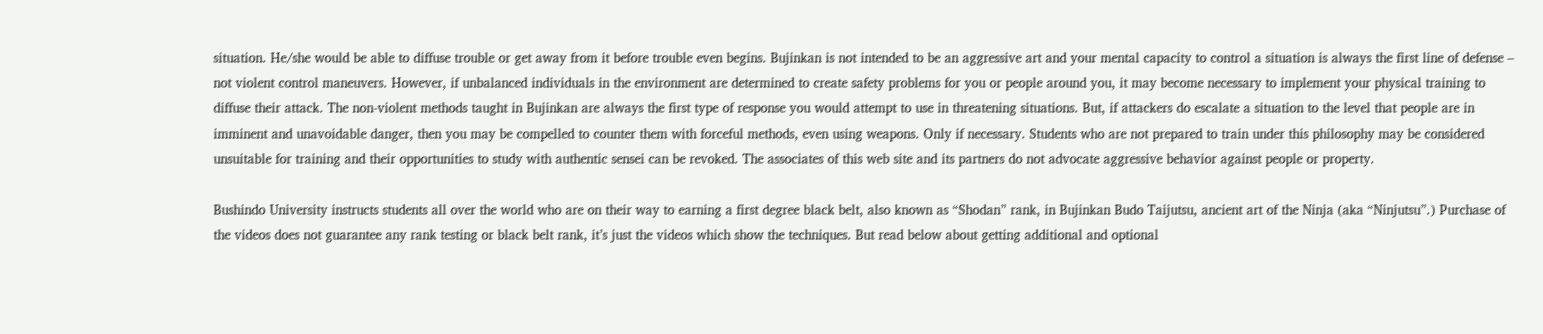situation. He/she would be able to diffuse trouble or get away from it before trouble even begins. Bujinkan is not intended to be an aggressive art and your mental capacity to control a situation is always the first line of defense – not violent control maneuvers. However, if unbalanced individuals in the environment are determined to create safety problems for you or people around you, it may become necessary to implement your physical training to diffuse their attack. The non-violent methods taught in Bujinkan are always the first type of response you would attempt to use in threatening situations. But, if attackers do escalate a situation to the level that people are in imminent and unavoidable danger, then you may be compelled to counter them with forceful methods, even using weapons. Only if necessary. Students who are not prepared to train under this philosophy may be considered unsuitable for training and their opportunities to study with authentic sensei can be revoked. The associates of this web site and its partners do not advocate aggressive behavior against people or property.

Bushindo University instructs students all over the world who are on their way to earning a first degree black belt, also known as “Shodan” rank, in Bujinkan Budo Taijutsu, ancient art of the Ninja (aka “Ninjutsu”.) Purchase of the videos does not guarantee any rank testing or black belt rank, it’s just the videos which show the techniques. But read below about getting additional and optional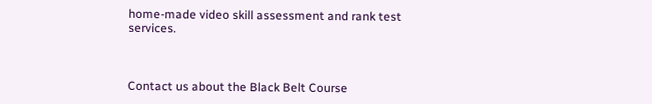home-made video skill assessment and rank test services.



Contact us about the Black Belt Course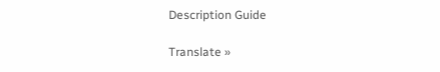Description Guide

Translate »